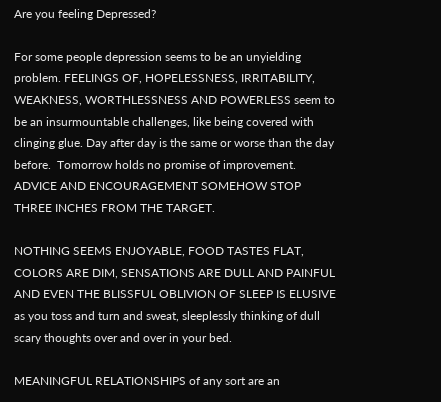Are you feeling Depressed?

For some people depression seems to be an unyielding problem. FEELINGS OF, HOPELESSNESS, IRRITABILITY, WEAKNESS, WORTHLESSNESS AND POWERLESS seem to be an insurmountable challenges, like being covered with clinging glue. Day after day is the same or worse than the day before.  Tomorrow holds no promise of improvement. ADVICE AND ENCOURAGEMENT SOMEHOW STOP THREE INCHES FROM THE TARGET.

NOTHING SEEMS ENJOYABLE, FOOD TASTES FLAT, COLORS ARE DIM, SENSATIONS ARE DULL AND PAINFUL AND EVEN THE BLISSFUL OBLIVION OF SLEEP IS ELUSIVE as you toss and turn and sweat, sleeplessly thinking of dull scary thoughts over and over in your bed.

MEANINGFUL RELATIONSHIPS of any sort are an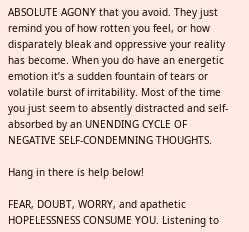ABSOLUTE AGONY that you avoid. They just remind you of how rotten you feel, or how disparately bleak and oppressive your reality has become. When you do have an energetic emotion it’s a sudden fountain of tears or volatile burst of irritability. Most of the time you just seem to absently distracted and self-absorbed by an UNENDING CYCLE OF NEGATIVE SELF-CONDEMNING THOUGHTS.

Hang in there is help below!

FEAR, DOUBT, WORRY, and apathetic HOPELESSNESS CONSUME YOU. Listening to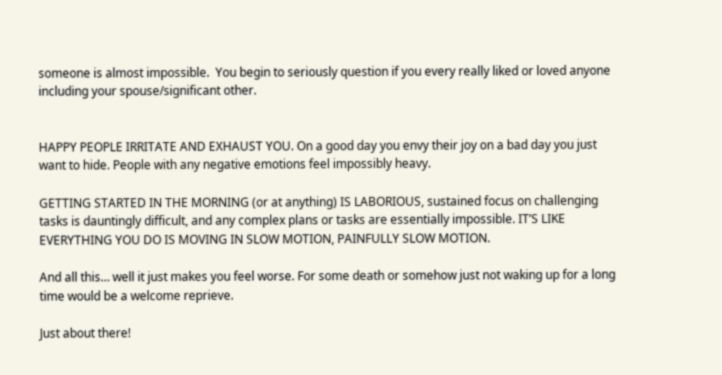someone is almost impossible.  You begin to seriously question if you every really liked or loved anyone including your spouse/significant other.


HAPPY PEOPLE IRRITATE AND EXHAUST YOU. On a good day you envy their joy on a bad day you just want to hide. People with any negative emotions feel impossibly heavy.

GETTING STARTED IN THE MORNING (or at anything) IS LABORIOUS, sustained focus on challenging tasks is dauntingly difficult, and any complex plans or tasks are essentially impossible. IT’S LIKE EVERYTHING YOU DO IS MOVING IN SLOW MOTION, PAINFULLY SLOW MOTION.

And all this… well it just makes you feel worse. For some death or somehow just not waking up for a long time would be a welcome reprieve.

Just about there!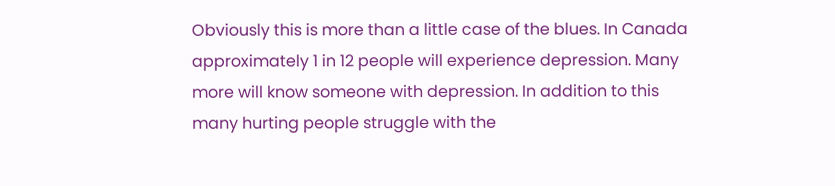Obviously this is more than a little case of the blues. In Canada approximately 1 in 12 people will experience depression. Many more will know someone with depression. In addition to this many hurting people struggle with the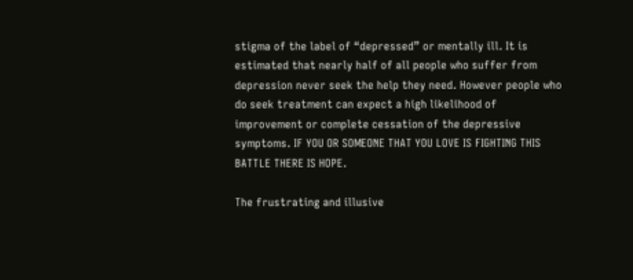stigma of the label of “depressed” or mentally ill. It is estimated that nearly half of all people who suffer from depression never seek the help they need. However people who do seek treatment can expect a high likelihood of improvement or complete cessation of the depressive symptoms. IF YOU OR SOMEONE THAT YOU LOVE IS FIGHTING THIS BATTLE THERE IS HOPE.

The frustrating and illusive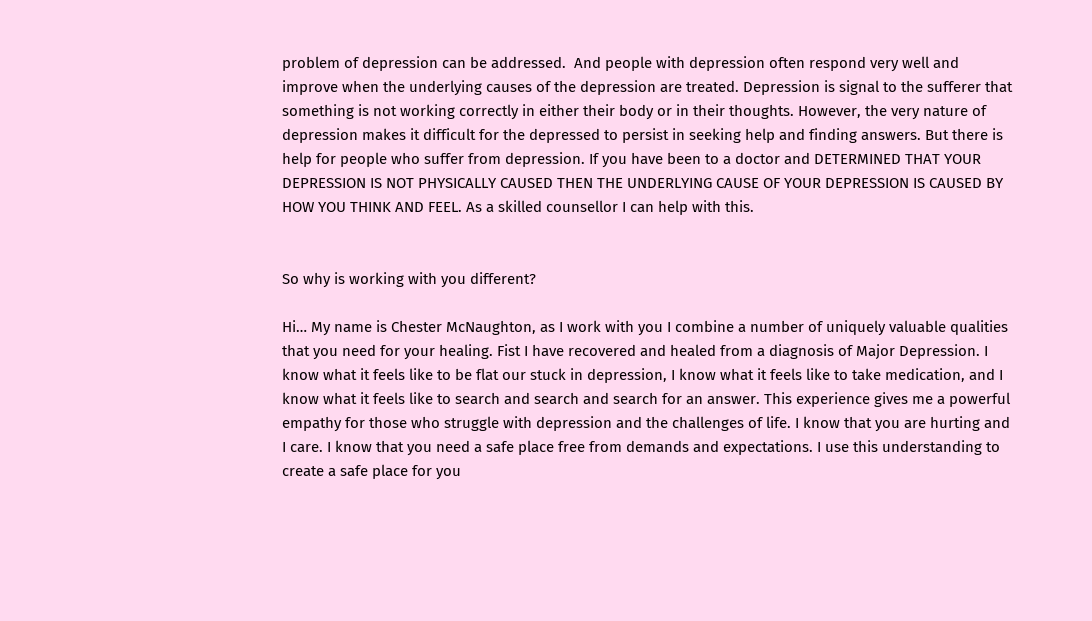problem of depression can be addressed.  And people with depression often respond very well and improve when the underlying causes of the depression are treated. Depression is signal to the sufferer that something is not working correctly in either their body or in their thoughts. However, the very nature of depression makes it difficult for the depressed to persist in seeking help and finding answers. But there is help for people who suffer from depression. If you have been to a doctor and DETERMINED THAT YOUR DEPRESSION IS NOT PHYSICALLY CAUSED THEN THE UNDERLYING CAUSE OF YOUR DEPRESSION IS CAUSED BY HOW YOU THINK AND FEEL. As a skilled counsellor I can help with this.


So why is working with you different?

Hi… My name is Chester McNaughton, as I work with you I combine a number of uniquely valuable qualities that you need for your healing. Fist I have recovered and healed from a diagnosis of Major Depression. I know what it feels like to be flat our stuck in depression, I know what it feels like to take medication, and I know what it feels like to search and search and search for an answer. This experience gives me a powerful empathy for those who struggle with depression and the challenges of life. I know that you are hurting and I care. I know that you need a safe place free from demands and expectations. I use this understanding to create a safe place for you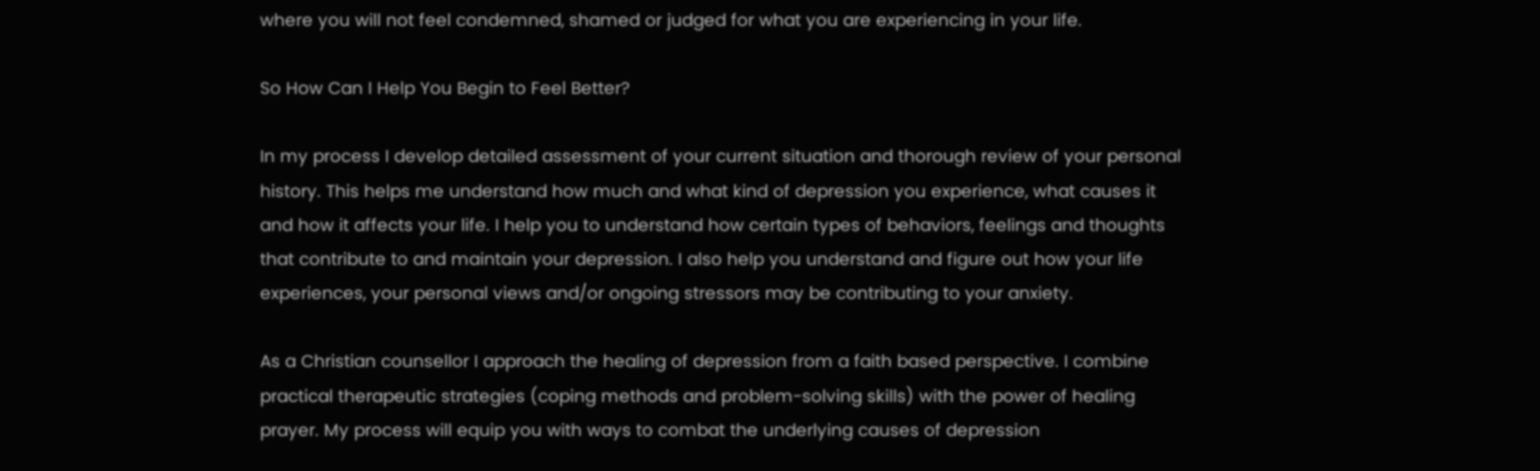where you will not feel condemned, shamed or judged for what you are experiencing in your life.

So How Can I Help You Begin to Feel Better?

In my process I develop detailed assessment of your current situation and thorough review of your personal history. This helps me understand how much and what kind of depression you experience, what causes it and how it affects your life. I help you to understand how certain types of behaviors, feelings and thoughts that contribute to and maintain your depression. I also help you understand and figure out how your life experiences, your personal views and/or ongoing stressors may be contributing to your anxiety.

As a Christian counsellor I approach the healing of depression from a faith based perspective. I combine practical therapeutic strategies (coping methods and problem-solving skills) with the power of healing prayer. My process will equip you with ways to combat the underlying causes of depression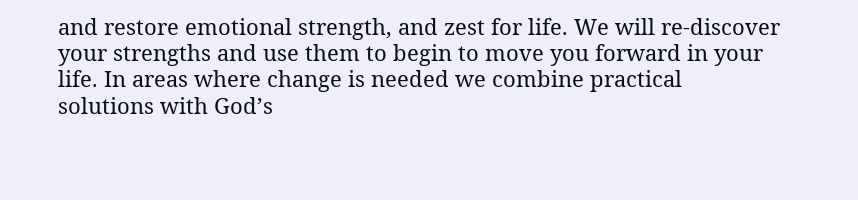and restore emotional strength, and zest for life. We will re-discover your strengths and use them to begin to move you forward in your life. In areas where change is needed we combine practical solutions with God’s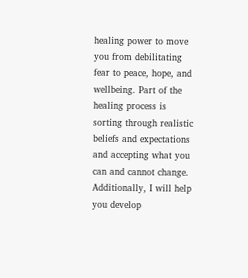healing power to move you from debilitating fear to peace, hope, and wellbeing. Part of the healing process is sorting through realistic beliefs and expectations and accepting what you can and cannot change. Additionally, I will help you develop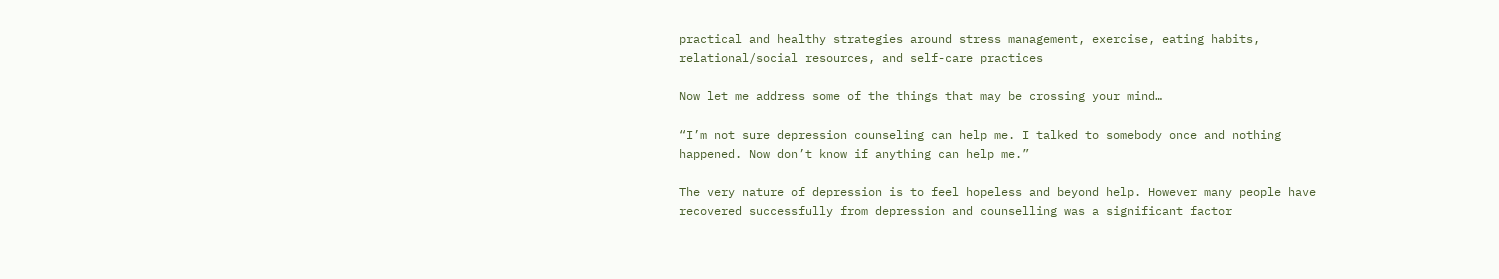practical and healthy strategies around stress management, exercise, eating habits, relational/social resources, and self-care practices

Now let me address some of the things that may be crossing your mind…

“I’m not sure depression counseling can help me. I talked to somebody once and nothing happened. Now don’t know if anything can help me.”

The very nature of depression is to feel hopeless and beyond help. However many people have recovered successfully from depression and counselling was a significant factor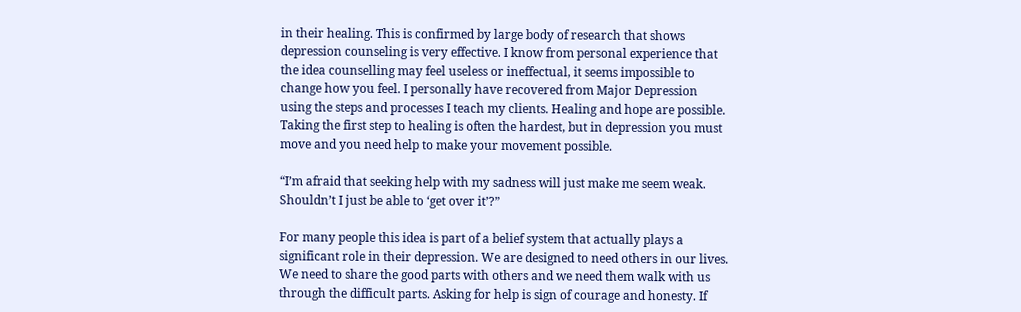in their healing. This is confirmed by large body of research that shows depression counseling is very effective. I know from personal experience that the idea counselling may feel useless or ineffectual, it seems impossible to change how you feel. I personally have recovered from Major Depression using the steps and processes I teach my clients. Healing and hope are possible. Taking the first step to healing is often the hardest, but in depression you must move and you need help to make your movement possible.

“I’m afraid that seeking help with my sadness will just make me seem weak. Shouldn’t I just be able to ‘get over it’?”

For many people this idea is part of a belief system that actually plays a significant role in their depression. We are designed to need others in our lives. We need to share the good parts with others and we need them walk with us through the difficult parts. Asking for help is sign of courage and honesty. If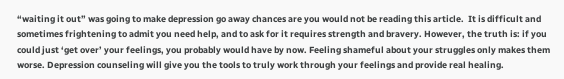“waiting it out” was going to make depression go away chances are you would not be reading this article.  It is difficult and sometimes frightening to admit you need help, and to ask for it requires strength and bravery. However, the truth is: if you could just ‘get over’ your feelings, you probably would have by now. Feeling shameful about your struggles only makes them worse. Depression counseling will give you the tools to truly work through your feelings and provide real healing.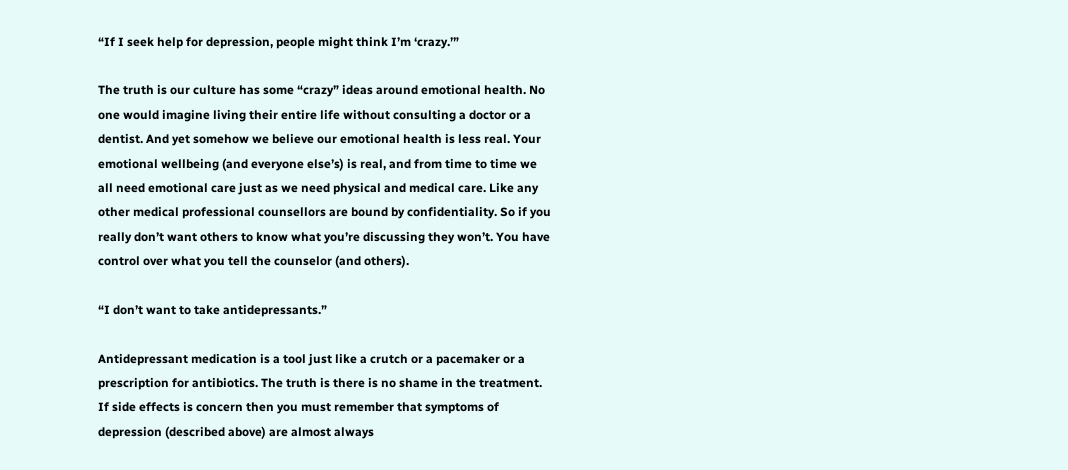“If I seek help for depression, people might think I’m ‘crazy.’”

The truth is our culture has some “crazy” ideas around emotional health. No one would imagine living their entire life without consulting a doctor or a dentist. And yet somehow we believe our emotional health is less real. Your emotional wellbeing (and everyone else’s) is real, and from time to time we all need emotional care just as we need physical and medical care. Like any other medical professional counsellors are bound by confidentiality. So if you really don’t want others to know what you’re discussing they won’t. You have control over what you tell the counselor (and others).

“I don’t want to take antidepressants.”

Antidepressant medication is a tool just like a crutch or a pacemaker or a prescription for antibiotics. The truth is there is no shame in the treatment. If side effects is concern then you must remember that symptoms of depression (described above) are almost always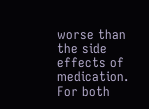worse than the side effects of medication. For both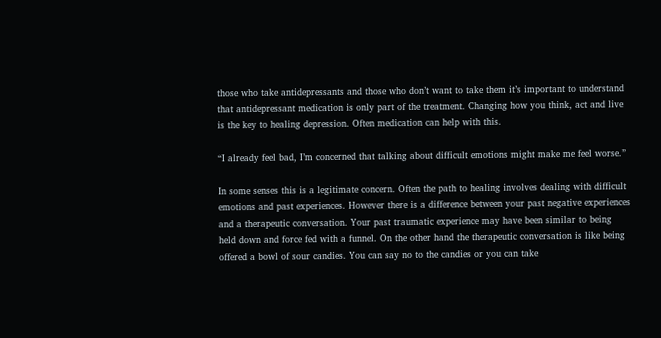those who take antidepressants and those who don’t want to take them it’s important to understand that antidepressant medication is only part of the treatment. Changing how you think, act and live is the key to healing depression. Often medication can help with this.

“I already feel bad, I’m concerned that talking about difficult emotions might make me feel worse.”

In some senses this is a legitimate concern. Often the path to healing involves dealing with difficult emotions and past experiences. However there is a difference between your past negative experiences and a therapeutic conversation. Your past traumatic experience may have been similar to being held down and force fed with a funnel. On the other hand the therapeutic conversation is like being offered a bowl of sour candies. You can say no to the candies or you can take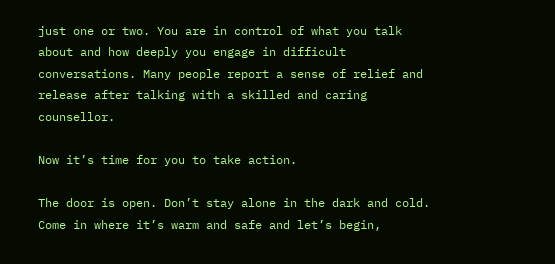just one or two. You are in control of what you talk about and how deeply you engage in difficult conversations. Many people report a sense of relief and release after talking with a skilled and caring counsellor.

Now it’s time for you to take action.

The door is open. Don’t stay alone in the dark and cold. Come in where it’s warm and safe and let’s begin,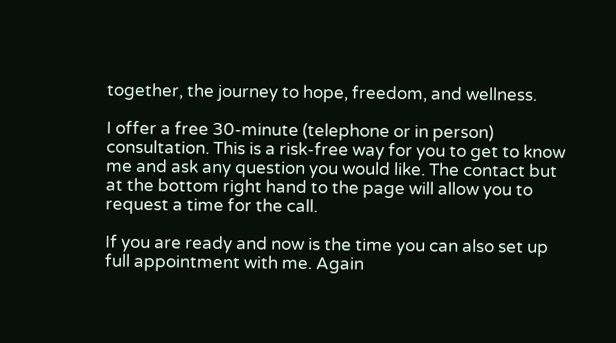together, the journey to hope, freedom, and wellness.

I offer a free 30-minute (telephone or in person) consultation. This is a risk-free way for you to get to know me and ask any question you would like. The contact but at the bottom right hand to the page will allow you to request a time for the call.

If you are ready and now is the time you can also set up full appointment with me. Again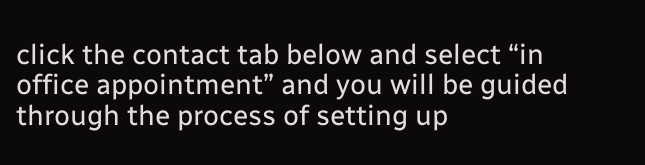click the contact tab below and select “in office appointment” and you will be guided through the process of setting up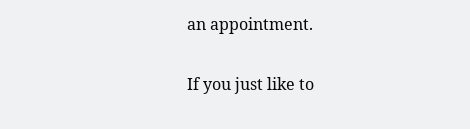an appointment.

If you just like to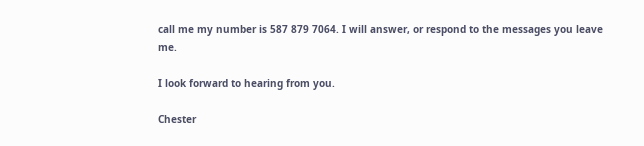call me my number is 587 879 7064. I will answer, or respond to the messages you leave me.

I look forward to hearing from you.

Chester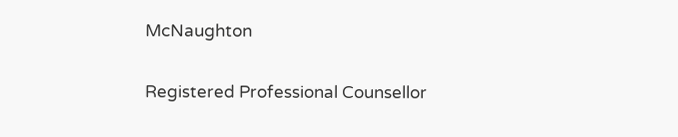McNaughton

Registered Professional Counsellor